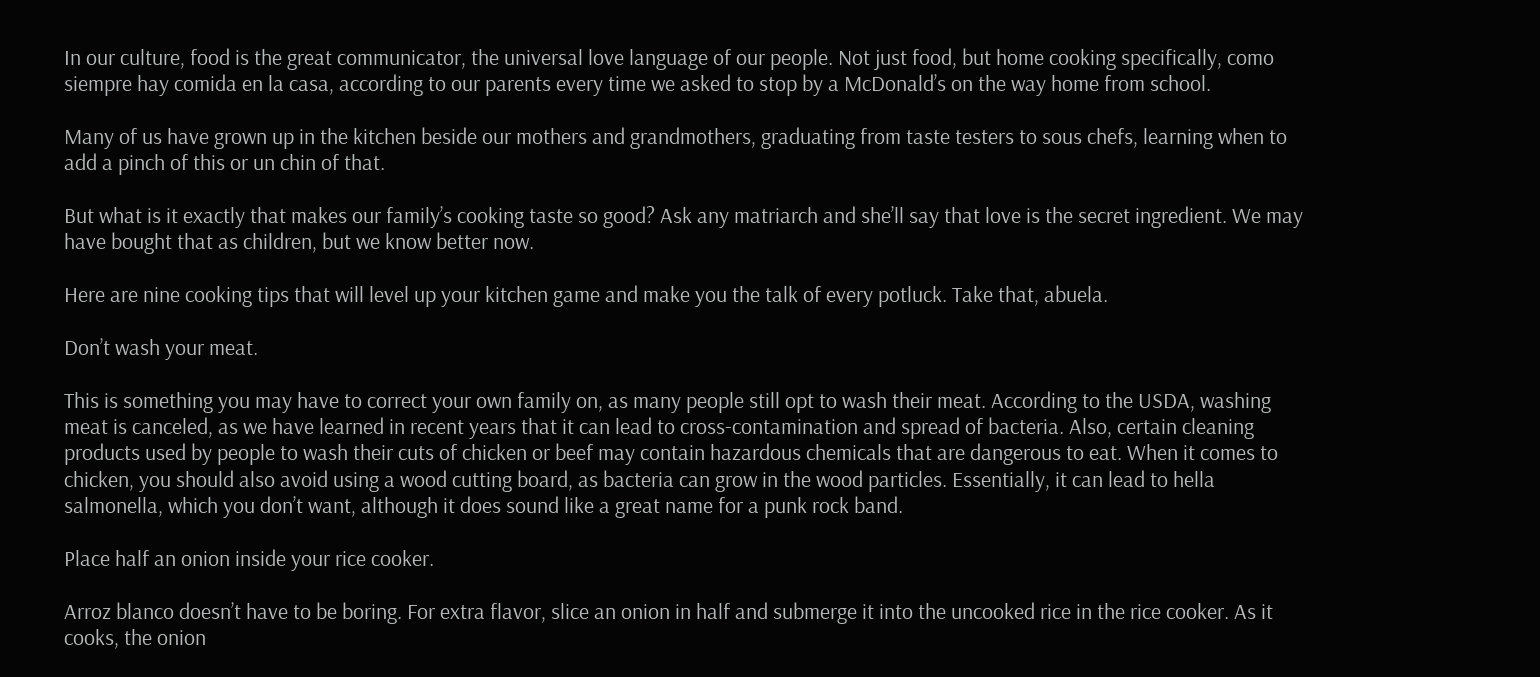In our culture, food is the great communicator, the universal love language of our people. Not just food, but home cooking specifically, como siempre hay comida en la casa, according to our parents every time we asked to stop by a McDonald’s on the way home from school.

Many of us have grown up in the kitchen beside our mothers and grandmothers, graduating from taste testers to sous chefs, learning when to add a pinch of this or un chin of that.

But what is it exactly that makes our family’s cooking taste so good? Ask any matriarch and she’ll say that love is the secret ingredient. We may have bought that as children, but we know better now.

Here are nine cooking tips that will level up your kitchen game and make you the talk of every potluck. Take that, abuela.

Don’t wash your meat.

This is something you may have to correct your own family on, as many people still opt to wash their meat. According to the USDA, washing meat is canceled, as we have learned in recent years that it can lead to cross-contamination and spread of bacteria. Also, certain cleaning products used by people to wash their cuts of chicken or beef may contain hazardous chemicals that are dangerous to eat. When it comes to chicken, you should also avoid using a wood cutting board, as bacteria can grow in the wood particles. Essentially, it can lead to hella salmonella, which you don’t want, although it does sound like a great name for a punk rock band.

Place half an onion inside your rice cooker.

Arroz blanco doesn’t have to be boring. For extra flavor, slice an onion in half and submerge it into the uncooked rice in the rice cooker. As it cooks, the onion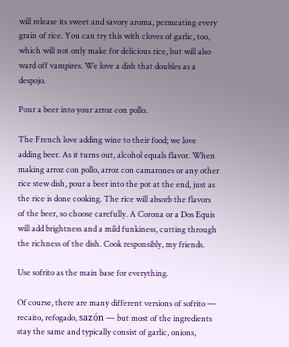will release its sweet and savory aroma, permeating every grain of rice. You can try this with cloves of garlic, too, which will not only make for delicious rice, but will also ward off vampires. We love a dish that doubles as a despojo.

Pour a beer into your arroz con pollo.

The French love adding wine to their food; we love adding beer. As it turns out, alcohol equals flavor. When making arroz con pollo, arroz con camarones or any other rice stew dish, pour a beer into the pot at the end, just as the rice is done cooking. The rice will absorb the flavors of the beer, so choose carefully. A Corona or a Dos Equis will add brightness and a mild funkiness, cutting through the richness of the dish. Cook responsibly, my friends.

Use sofrito as the main base for everything.

Of course, there are many different versions of sofrito — recaito, refogado, sazón — but most of the ingredients stay the same and typically consist of garlic, onions,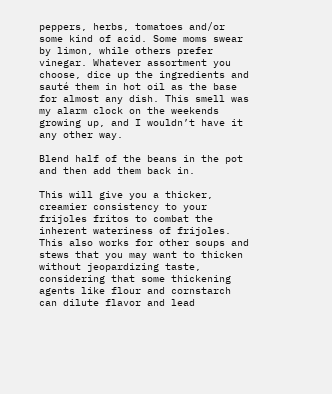peppers, herbs, tomatoes and/or some kind of acid. Some moms swear by limon, while others prefer vinegar. Whatever assortment you choose, dice up the ingredients and sauté them in hot oil as the base for almost any dish. This smell was my alarm clock on the weekends growing up, and I wouldn’t have it any other way.

Blend half of the beans in the pot and then add them back in.

This will give you a thicker, creamier consistency to your frijoles fritos to combat the inherent wateriness of frijoles. This also works for other soups and stews that you may want to thicken without jeopardizing taste, considering that some thickening agents like flour and cornstarch can dilute flavor and lead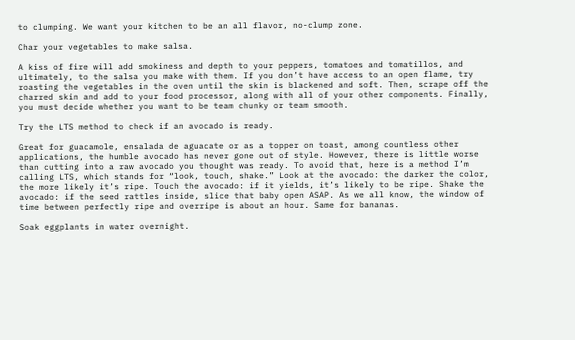to clumping. We want your kitchen to be an all flavor, no-clump zone.

Char your vegetables to make salsa.

A kiss of fire will add smokiness and depth to your peppers, tomatoes and tomatillos, and ultimately, to the salsa you make with them. If you don’t have access to an open flame, try roasting the vegetables in the oven until the skin is blackened and soft. Then, scrape off the charred skin and add to your food processor, along with all of your other components. Finally, you must decide whether you want to be team chunky or team smooth.

Try the LTS method to check if an avocado is ready.

Great for guacamole, ensalada de aguacate or as a topper on toast, among countless other applications, the humble avocado has never gone out of style. However, there is little worse than cutting into a raw avocado you thought was ready. To avoid that, here is a method I’m calling LTS, which stands for “look, touch, shake.” Look at the avocado: the darker the color, the more likely it’s ripe. Touch the avocado: if it yields, it’s likely to be ripe. Shake the avocado: if the seed rattles inside, slice that baby open ASAP. As we all know, the window of time between perfectly ripe and overripe is about an hour. Same for bananas.

Soak eggplants in water overnight.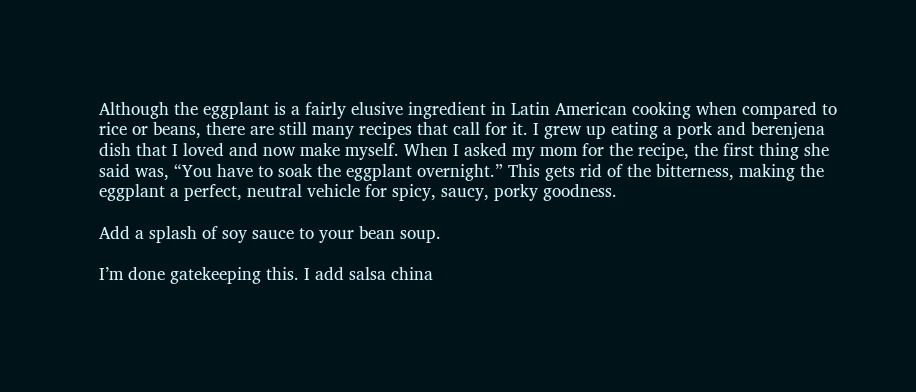Although the eggplant is a fairly elusive ingredient in Latin American cooking when compared to rice or beans, there are still many recipes that call for it. I grew up eating a pork and berenjena dish that I loved and now make myself. When I asked my mom for the recipe, the first thing she said was, “You have to soak the eggplant overnight.” This gets rid of the bitterness, making the eggplant a perfect, neutral vehicle for spicy, saucy, porky goodness.

Add a splash of soy sauce to your bean soup.

I’m done gatekeeping this. I add salsa china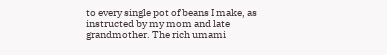to every single pot of beans I make, as instructed by my mom and late grandmother. The rich umami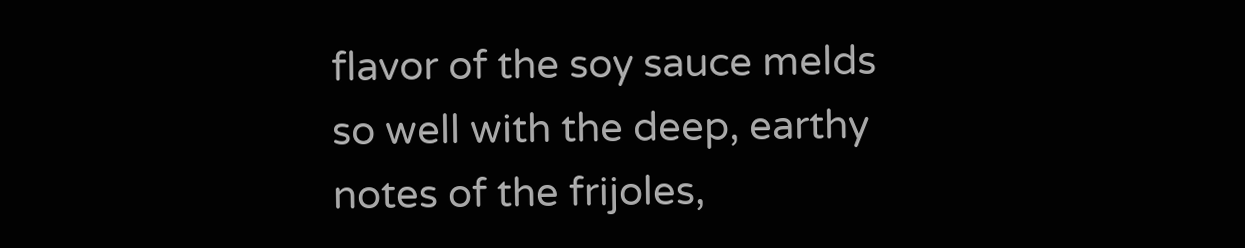flavor of the soy sauce melds so well with the deep, earthy notes of the frijoles,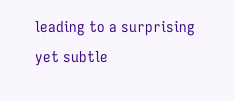leading to a surprising yet subtle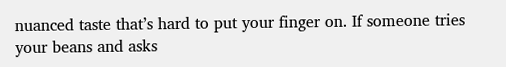nuanced taste that’s hard to put your finger on. If someone tries your beans and asks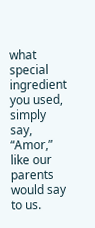what special ingredient you used, simply say, “Amor,” like our parents would say to us.